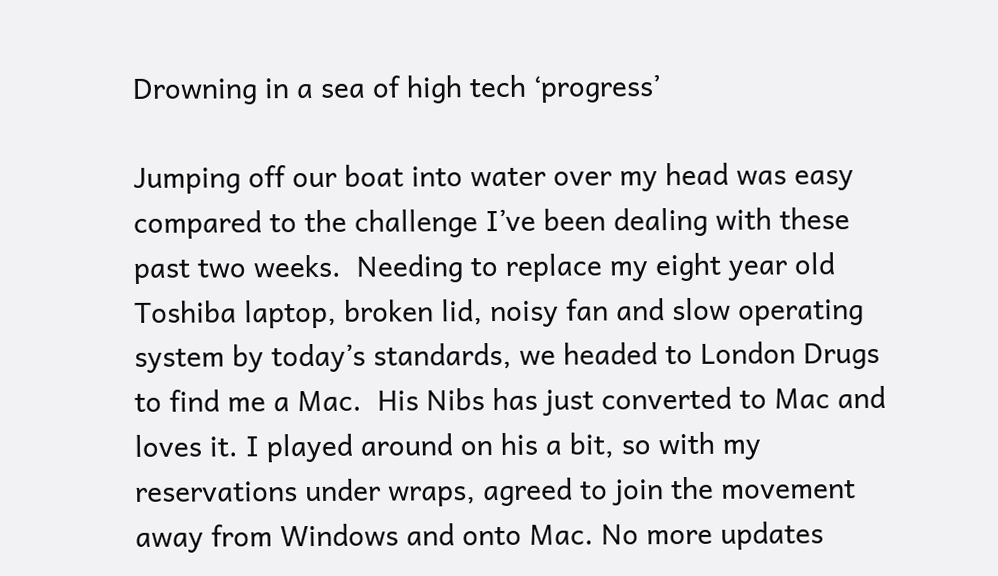Drowning in a sea of high tech ‘progress’

Jumping off our boat into water over my head was easy compared to the challenge I’ve been dealing with these past two weeks.  Needing to replace my eight year old Toshiba laptop, broken lid, noisy fan and slow operating system by today’s standards, we headed to London Drugs to find me a Mac.  His Nibs has just converted to Mac and loves it. I played around on his a bit, so with my reservations under wraps, agreed to join the movement away from Windows and onto Mac. No more updates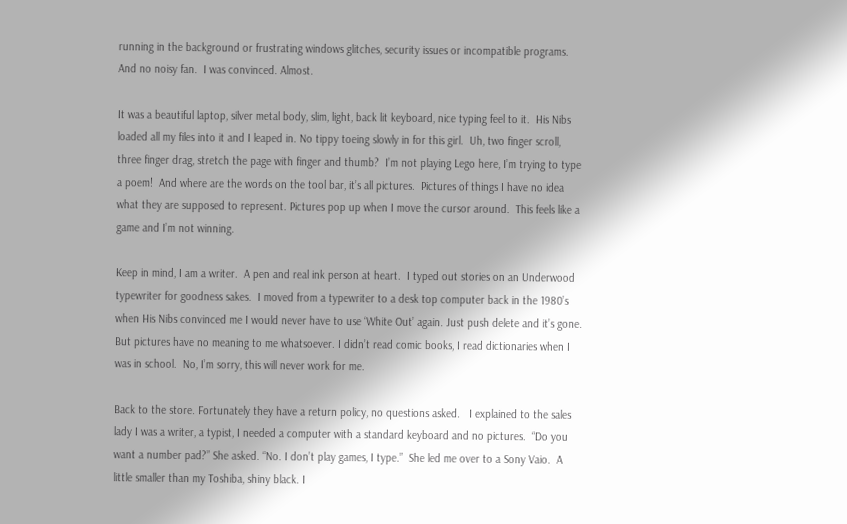running in the background or frustrating windows glitches, security issues or incompatible programs.  And no noisy fan.  I was convinced. Almost.

It was a beautiful laptop, silver metal body, slim, light, back lit keyboard, nice typing feel to it.  His Nibs loaded all my files into it and I leaped in. No tippy toeing slowly in for this girl.  Uh, two finger scroll, three finger drag, stretch the page with finger and thumb?  I’m not playing Lego here, I’m trying to type a poem!  And where are the words on the tool bar, it’s all pictures.  Pictures of things I have no idea what they are supposed to represent. Pictures pop up when I move the cursor around.  This feels like a game and I’m not winning.

Keep in mind, I am a writer.  A pen and real ink person at heart.  I typed out stories on an Underwood typewriter for goodness sakes.  I moved from a typewriter to a desk top computer back in the 1980’s when His Nibs convinced me I would never have to use ‘White Out’ again. Just push delete and it’s gone.  But pictures have no meaning to me whatsoever. I didn’t read comic books, I read dictionaries when I was in school.  No, I’m sorry, this will never work for me.

Back to the store. Fortunately they have a return policy, no questions asked.   I explained to the sales lady I was a writer, a typist, I needed a computer with a standard keyboard and no pictures.  “Do you want a number pad?” She asked. “No. I don’t play games, I type.”  She led me over to a Sony Vaio.  A little smaller than my Toshiba, shiny black. I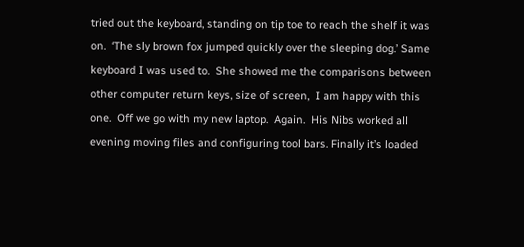tried out the keyboard, standing on tip toe to reach the shelf it was on.  ‘The sly brown fox jumped quickly over the sleeping dog.’ Same keyboard I was used to.  She showed me the comparisons between other computer return keys, size of screen,  I am happy with this one.  Off we go with my new laptop.  Again.  His Nibs worked all evening moving files and configuring tool bars. Finally it’s loaded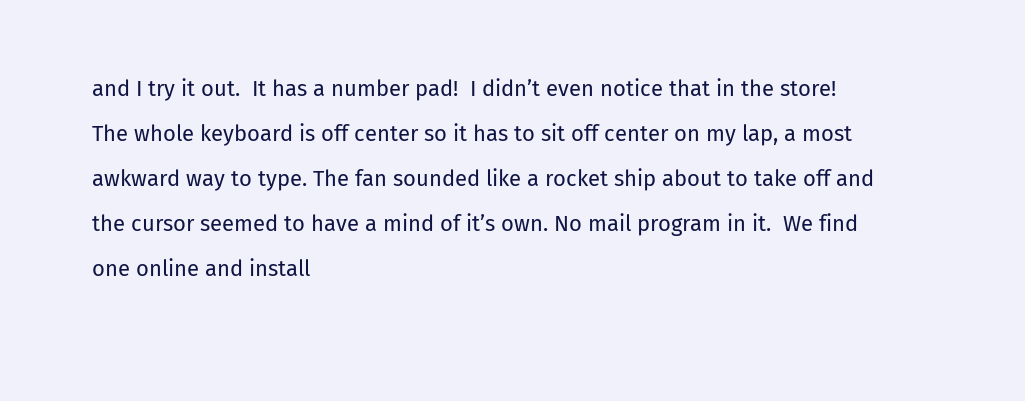and I try it out.  It has a number pad!  I didn’t even notice that in the store!  The whole keyboard is off center so it has to sit off center on my lap, a most awkward way to type. The fan sounded like a rocket ship about to take off and the cursor seemed to have a mind of it’s own. No mail program in it.  We find one online and install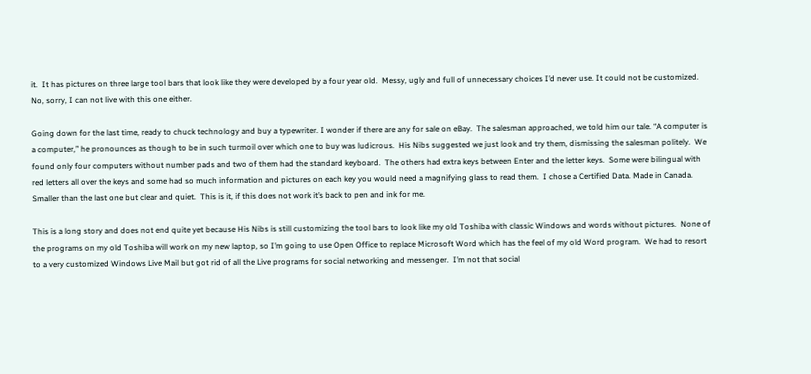it.  It has pictures on three large tool bars that look like they were developed by a four year old.  Messy, ugly and full of unnecessary choices I’d never use. It could not be customized.  No, sorry, I can not live with this one either.

Going down for the last time, ready to chuck technology and buy a typewriter. I wonder if there are any for sale on eBay.  The salesman approached, we told him our tale. “A computer is a computer,” he pronounces as though to be in such turmoil over which one to buy was ludicrous.  His Nibs suggested we just look and try them, dismissing the salesman politely.  We found only four computers without number pads and two of them had the standard keyboard.  The others had extra keys between Enter and the letter keys.  Some were bilingual with red letters all over the keys and some had so much information and pictures on each key you would need a magnifying glass to read them.  I chose a Certified Data. Made in Canada.  Smaller than the last one but clear and quiet.  This is it, if this does not work it’s back to pen and ink for me.

This is a long story and does not end quite yet because His Nibs is still customizing the tool bars to look like my old Toshiba with classic Windows and words without pictures.  None of the programs on my old Toshiba will work on my new laptop, so I’m going to use Open Office to replace Microsoft Word which has the feel of my old Word program.  We had to resort to a very customized Windows Live Mail but got rid of all the Live programs for social networking and messenger.  I’m not that social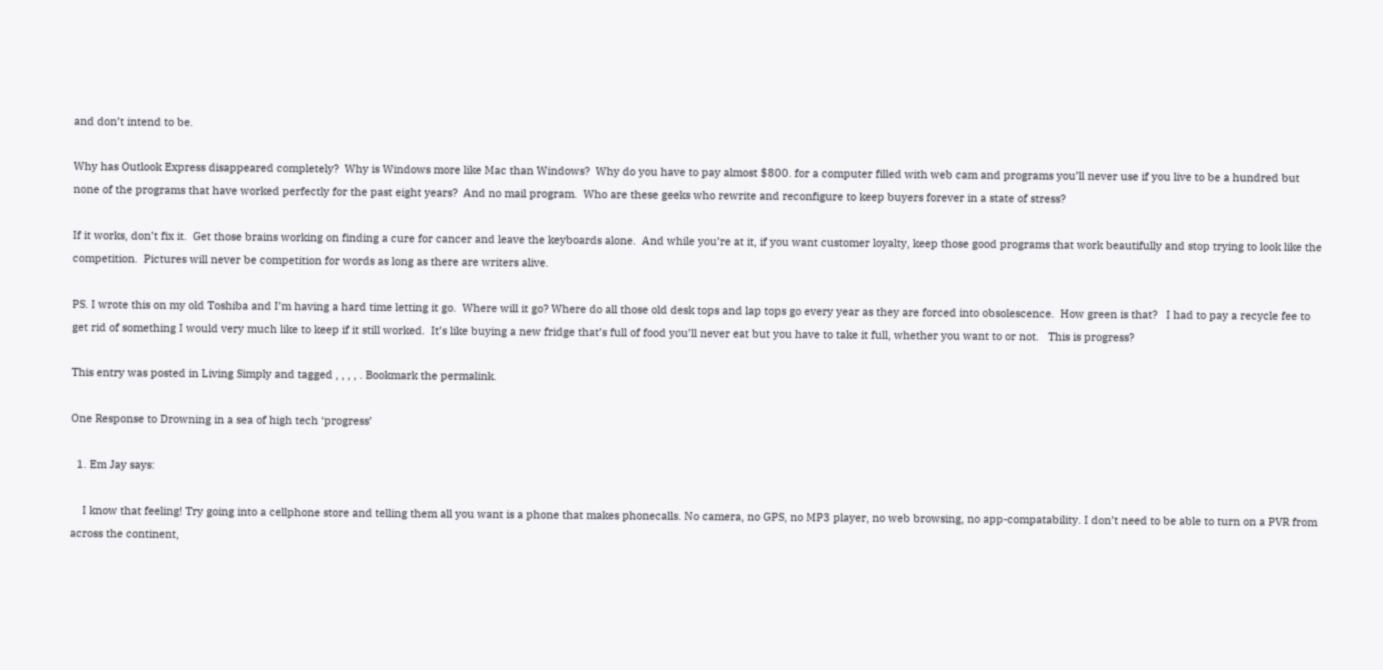and don’t intend to be.

Why has Outlook Express disappeared completely?  Why is Windows more like Mac than Windows?  Why do you have to pay almost $800. for a computer filled with web cam and programs you’ll never use if you live to be a hundred but none of the programs that have worked perfectly for the past eight years?  And no mail program.  Who are these geeks who rewrite and reconfigure to keep buyers forever in a state of stress?

If it works, don’t fix it.  Get those brains working on finding a cure for cancer and leave the keyboards alone.  And while you’re at it, if you want customer loyalty, keep those good programs that work beautifully and stop trying to look like the competition.  Pictures will never be competition for words as long as there are writers alive.

PS. I wrote this on my old Toshiba and I’m having a hard time letting it go.  Where will it go? Where do all those old desk tops and lap tops go every year as they are forced into obsolescence.  How green is that?   I had to pay a recycle fee to get rid of something I would very much like to keep if it still worked.  It’s like buying a new fridge that’s full of food you’ll never eat but you have to take it full, whether you want to or not.   This is progress?

This entry was posted in Living Simply and tagged , , , , . Bookmark the permalink.

One Response to Drowning in a sea of high tech ‘progress’

  1. Em Jay says:

    I know that feeling! Try going into a cellphone store and telling them all you want is a phone that makes phonecalls. No camera, no GPS, no MP3 player, no web browsing, no app-compatability. I don’t need to be able to turn on a PVR from across the continent,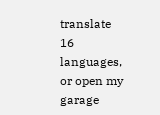translate 16 languages, or open my garage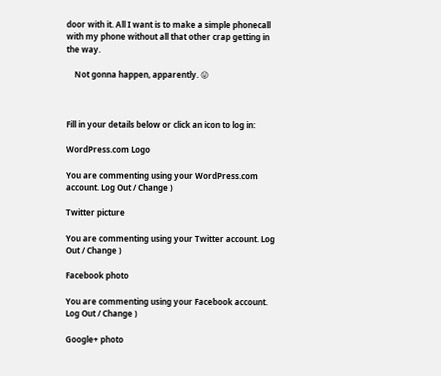door with it. All I want is to make a simple phonecall with my phone without all that other crap getting in the way.

    Not gonna happen, apparently. 😛



Fill in your details below or click an icon to log in:

WordPress.com Logo

You are commenting using your WordPress.com account. Log Out / Change )

Twitter picture

You are commenting using your Twitter account. Log Out / Change )

Facebook photo

You are commenting using your Facebook account. Log Out / Change )

Google+ photo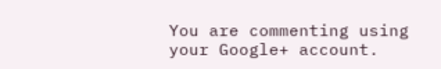You are commenting using your Google+ account.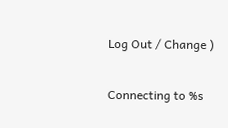Log Out / Change )

Connecting to %s